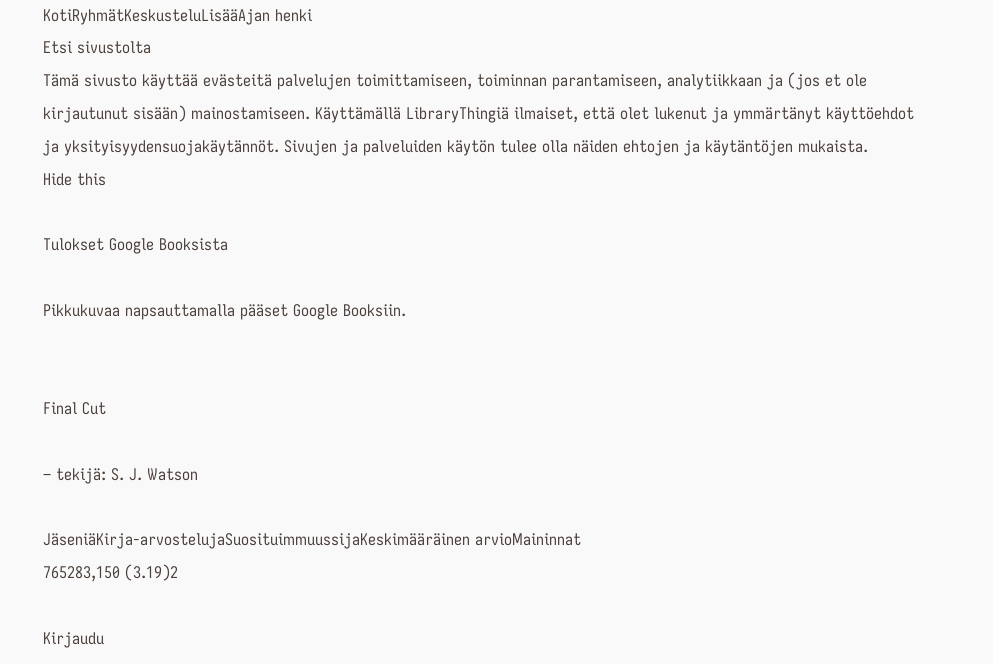KotiRyhmätKeskusteluLisääAjan henki
Etsi sivustolta
Tämä sivusto käyttää evästeitä palvelujen toimittamiseen, toiminnan parantamiseen, analytiikkaan ja (jos et ole kirjautunut sisään) mainostamiseen. Käyttämällä LibraryThingiä ilmaiset, että olet lukenut ja ymmärtänyt käyttöehdot ja yksityisyydensuojakäytännöt. Sivujen ja palveluiden käytön tulee olla näiden ehtojen ja käytäntöjen mukaista.
Hide this

Tulokset Google Booksista

Pikkukuvaa napsauttamalla pääset Google Booksiin.


Final Cut

– tekijä: S. J. Watson

JäseniäKirja-arvostelujaSuosituimmuussijaKeskimääräinen arvioMaininnat
765283,150 (3.19)2

Kirjaudu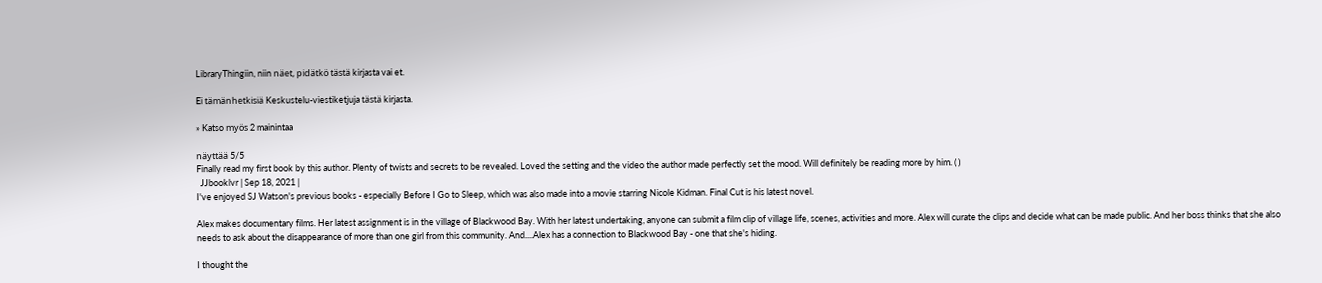LibraryThingiin, niin näet, pidätkö tästä kirjasta vai et.

Ei tämänhetkisiä Keskustelu-viestiketjuja tästä kirjasta.

» Katso myös 2 mainintaa

näyttää 5/5
Finally read my first book by this author. Plenty of twists and secrets to be revealed. Loved the setting and the video the author made perfectly set the mood. Will definitely be reading more by him. ( )
  JJbooklvr | Sep 18, 2021 |
I've enjoyed SJ Watson's previous books - especially Before I Go to Sleep, which was also made into a movie starring Nicole Kidman. Final Cut is his latest novel.

Alex makes documentary films. Her latest assignment is in the village of Blackwood Bay. With her latest undertaking, anyone can submit a film clip of village life, scenes, activities and more. Alex will curate the clips and decide what can be made public. And her boss thinks that she also needs to ask about the disappearance of more than one girl from this community. And....Alex has a connection to Blackwood Bay - one that she's hiding.

I thought the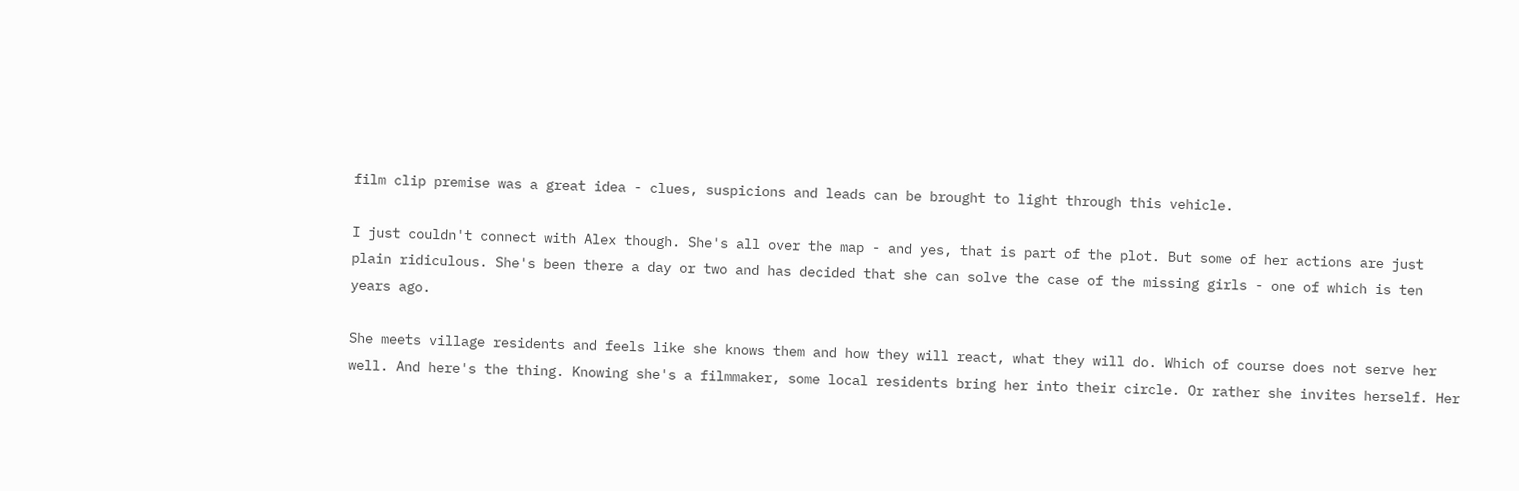film clip premise was a great idea - clues, suspicions and leads can be brought to light through this vehicle.

I just couldn't connect with Alex though. She's all over the map - and yes, that is part of the plot. But some of her actions are just plain ridiculous. She's been there a day or two and has decided that she can solve the case of the missing girls - one of which is ten years ago.

She meets village residents and feels like she knows them and how they will react, what they will do. Which of course does not serve her well. And here's the thing. Knowing she's a filmmaker, some local residents bring her into their circle. Or rather she invites herself. Her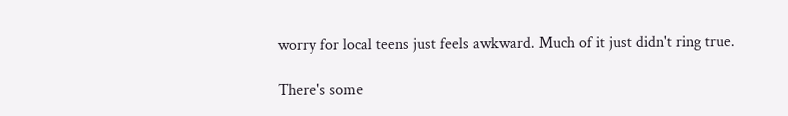worry for local teens just feels awkward. Much of it just didn't ring true.

There's some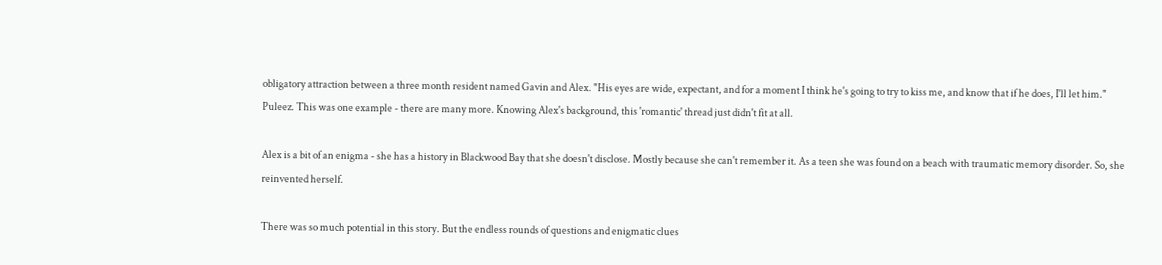obligatory attraction between a three month resident named Gavin and Alex. "His eyes are wide, expectant, and for a moment I think he's going to try to kiss me, and know that if he does, I'll let him." Puleez. This was one example - there are many more. Knowing Alex's background, this 'romantic' thread just didn't fit at all.

Alex is a bit of an enigma - she has a history in Blackwood Bay that she doesn't disclose. Mostly because she can't remember it. As a teen she was found on a beach with traumatic memory disorder. So, she reinvented herself.

There was so much potential in this story. But the endless rounds of questions and enigmatic clues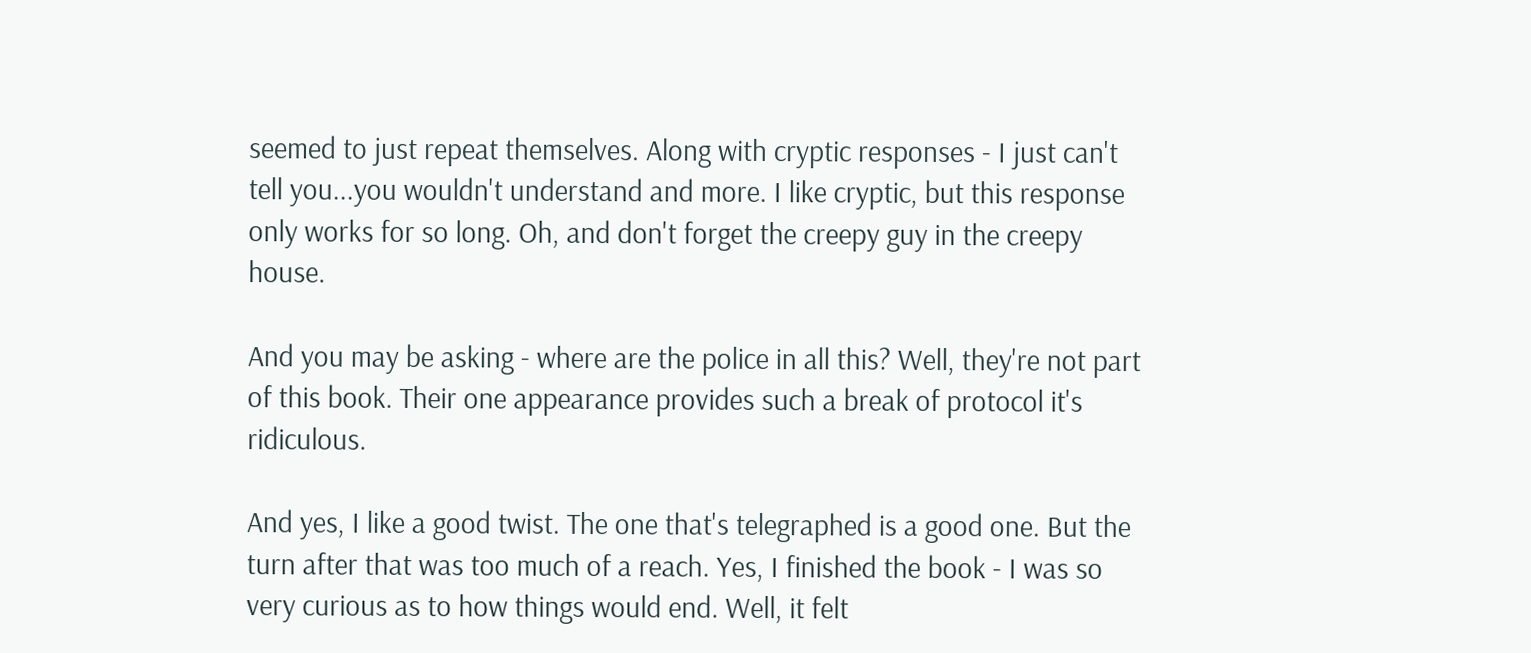seemed to just repeat themselves. Along with cryptic responses - I just can't tell you...you wouldn't understand and more. I like cryptic, but this response only works for so long. Oh, and don't forget the creepy guy in the creepy house.

And you may be asking - where are the police in all this? Well, they're not part of this book. Their one appearance provides such a break of protocol it's ridiculous.

And yes, I like a good twist. The one that's telegraphed is a good one. But the turn after that was too much of a reach. Yes, I finished the book - I was so very curious as to how things would end. Well, it felt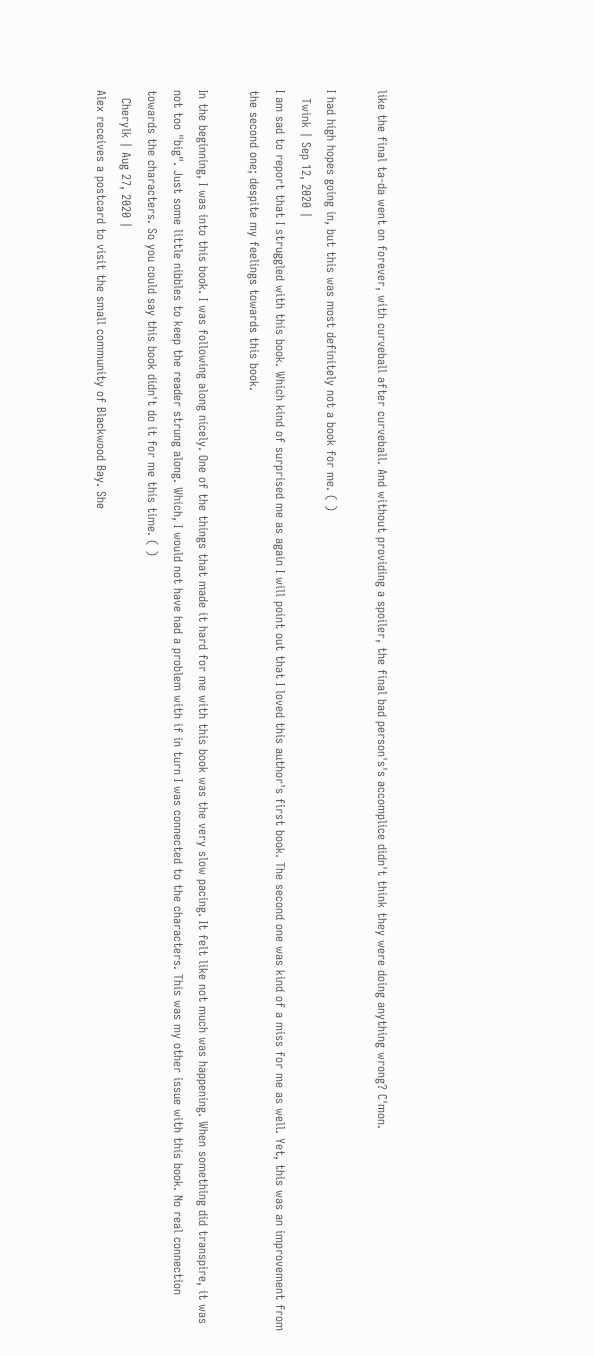like the final ta-da went on forever, with curveball after curveball. And without providing a spoiler, the final bad person's's accomplice didn't think they were doing anything wrong? C'mon.

I had high hopes going in, but this was most definitely not a book for me. ( )
  Twink | Sep 12, 2020 |
I am sad to report that I struggled with this book. Which kind of surprised me as again I will point out that I loved this author's first book. The second one was kind of a miss for me as well. Yet, this was an improvement from the second one; despite my feelings towards this book.

In the beginning, I was into this book. I was following along nicely. One of the things that made it hard for me with this book was the very slow pacing. It felt like not much was happening. When something did transpire, it was not too "big". Just some little nibbles to keep the reader strung along. Which, I would not have had a problem with if in turn I was connected to the characters. This was my other issue with this book. No real connection towards the characters. So you could say this book didn't do it for me this time. ( )
  Cherylk | Aug 27, 2020 |
Alex receives a postcard to visit the small community of Blackwood Bay. She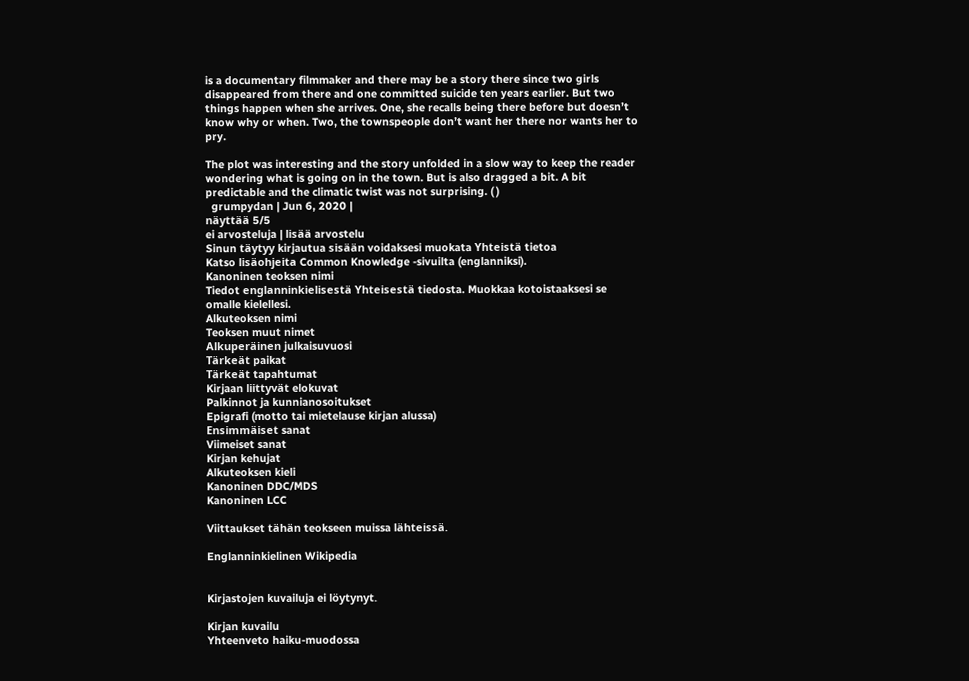is a documentary filmmaker and there may be a story there since two girls disappeared from there and one committed suicide ten years earlier. But two things happen when she arrives. One, she recalls being there before but doesn’t know why or when. Two, the townspeople don’t want her there nor wants her to pry.

The plot was interesting and the story unfolded in a slow way to keep the reader wondering what is going on in the town. But is also dragged a bit. A bit predictable and the climatic twist was not surprising. ( )
  grumpydan | Jun 6, 2020 |
näyttää 5/5
ei arvosteluja | lisää arvostelu
Sinun täytyy kirjautua sisään voidaksesi muokata Yhteistä tietoa
Katso lisäohjeita Common Knowledge -sivuilta (englanniksi).
Kanoninen teoksen nimi
Tiedot englanninkielisestä Yhteisestä tiedosta. Muokkaa kotoistaaksesi se omalle kielellesi.
Alkuteoksen nimi
Teoksen muut nimet
Alkuperäinen julkaisuvuosi
Tärkeät paikat
Tärkeät tapahtumat
Kirjaan liittyvät elokuvat
Palkinnot ja kunnianosoitukset
Epigrafi (motto tai mietelause kirjan alussa)
Ensimmäiset sanat
Viimeiset sanat
Kirjan kehujat
Alkuteoksen kieli
Kanoninen DDC/MDS
Kanoninen LCC

Viittaukset tähän teokseen muissa lähteissä.

Englanninkielinen Wikipedia


Kirjastojen kuvailuja ei löytynyt.

Kirjan kuvailu
Yhteenveto haiku-muodossa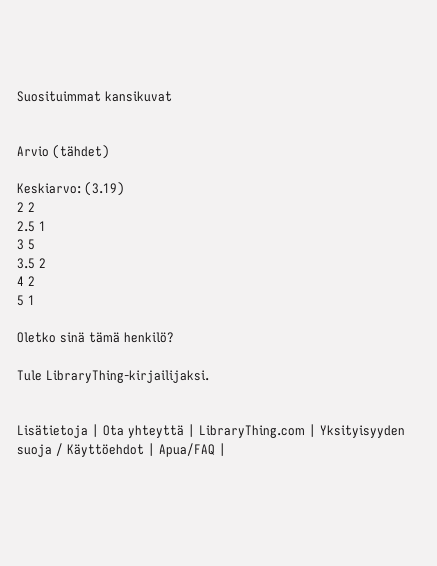Suosituimmat kansikuvat


Arvio (tähdet)

Keskiarvo: (3.19)
2 2
2.5 1
3 5
3.5 2
4 2
5 1

Oletko sinä tämä henkilö?

Tule LibraryThing-kirjailijaksi.


Lisätietoja | Ota yhteyttä | LibraryThing.com | Yksityisyyden suoja / Käyttöehdot | Apua/FAQ |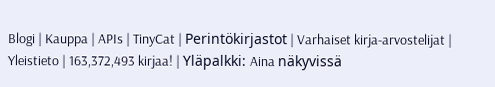Blogi | Kauppa | APIs | TinyCat | Perintökirjastot | Varhaiset kirja-arvostelijat | Yleistieto | 163,372,493 kirjaa! | Yläpalkki: Aina näkyvissä